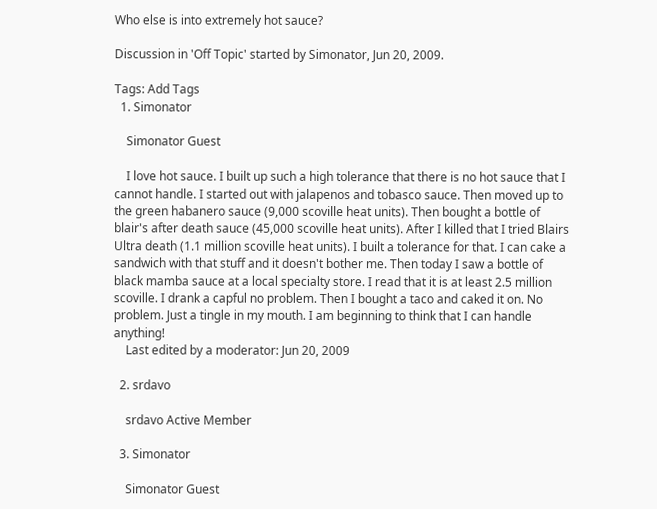Who else is into extremely hot sauce?

Discussion in 'Off Topic' started by Simonator, Jun 20, 2009.

Tags: Add Tags
  1. Simonator

    Simonator Guest

    I love hot sauce. I built up such a high tolerance that there is no hot sauce that I cannot handle. I started out with jalapenos and tobasco sauce. Then moved up to the green habanero sauce (9,000 scoville heat units). Then bought a bottle of blair's after death sauce (45,000 scoville heat units). After I killed that I tried Blairs Ultra death (1.1 million scoville heat units). I built a tolerance for that. I can cake a sandwich with that stuff and it doesn't bother me. Then today I saw a bottle of black mamba sauce at a local specialty store. I read that it is at least 2.5 million scoville. I drank a capful no problem. Then I bought a taco and caked it on. No problem. Just a tingle in my mouth. I am beginning to think that I can handle anything!
    Last edited by a moderator: Jun 20, 2009

  2. srdavo

    srdavo Active Member

  3. Simonator

    Simonator Guest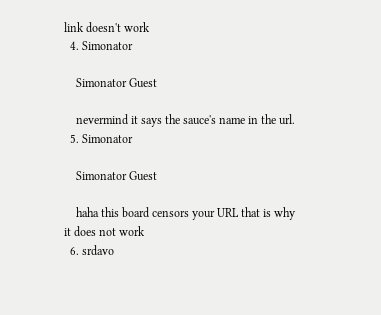link doesn't work
  4. Simonator

    Simonator Guest

    nevermind it says the sauce's name in the url.
  5. Simonator

    Simonator Guest

    haha this board censors your URL that is why it does not work
  6. srdavo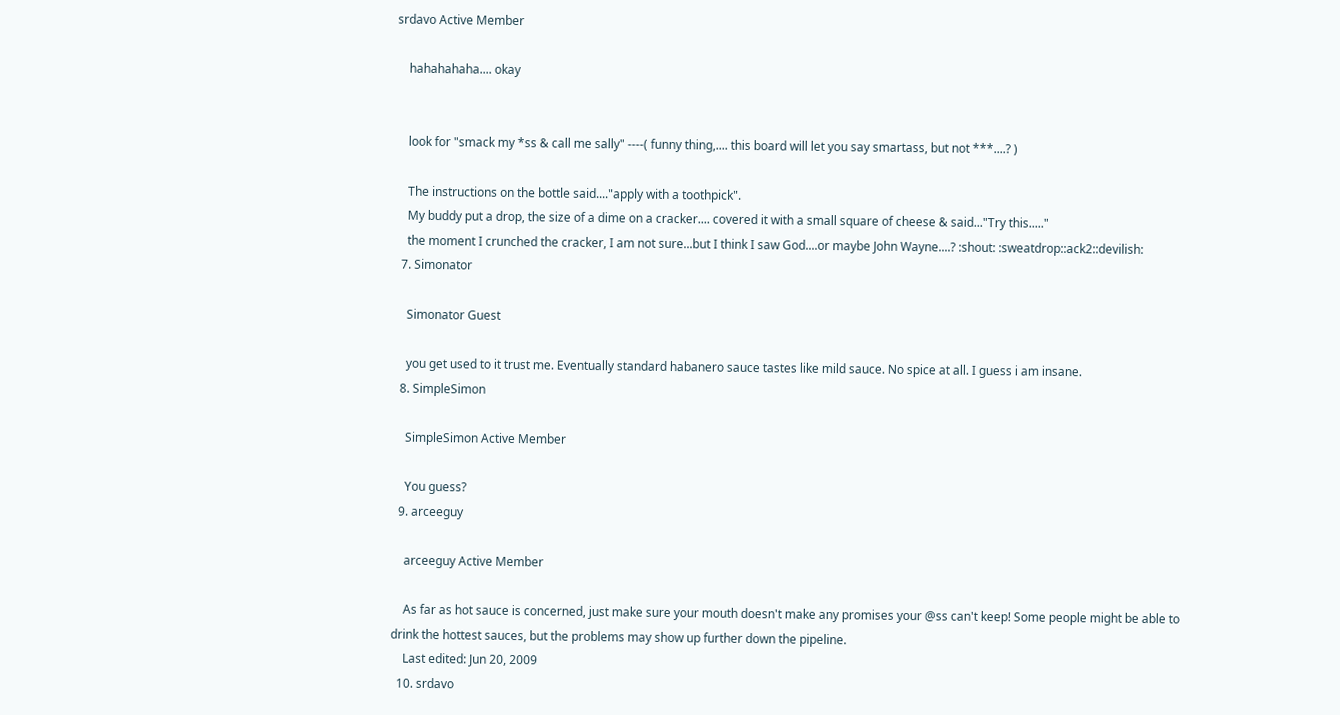srdavo Active Member

    hahahahaha.... okay


    look for "smack my *ss & call me sally" ----( funny thing,.... this board will let you say smartass, but not ***....? )

    The instructions on the bottle said...."apply with a toothpick".
    My buddy put a drop, the size of a dime on a cracker.... covered it with a small square of cheese & said..."Try this....."
    the moment I crunched the cracker, I am not sure...but I think I saw God....or maybe John Wayne....? :shout: :sweatdrop::ack2::devilish:
  7. Simonator

    Simonator Guest

    you get used to it trust me. Eventually standard habanero sauce tastes like mild sauce. No spice at all. I guess i am insane.
  8. SimpleSimon

    SimpleSimon Active Member

    You guess?
  9. arceeguy

    arceeguy Active Member

    As far as hot sauce is concerned, just make sure your mouth doesn't make any promises your @ss can't keep! Some people might be able to drink the hottest sauces, but the problems may show up further down the pipeline.
    Last edited: Jun 20, 2009
  10. srdavo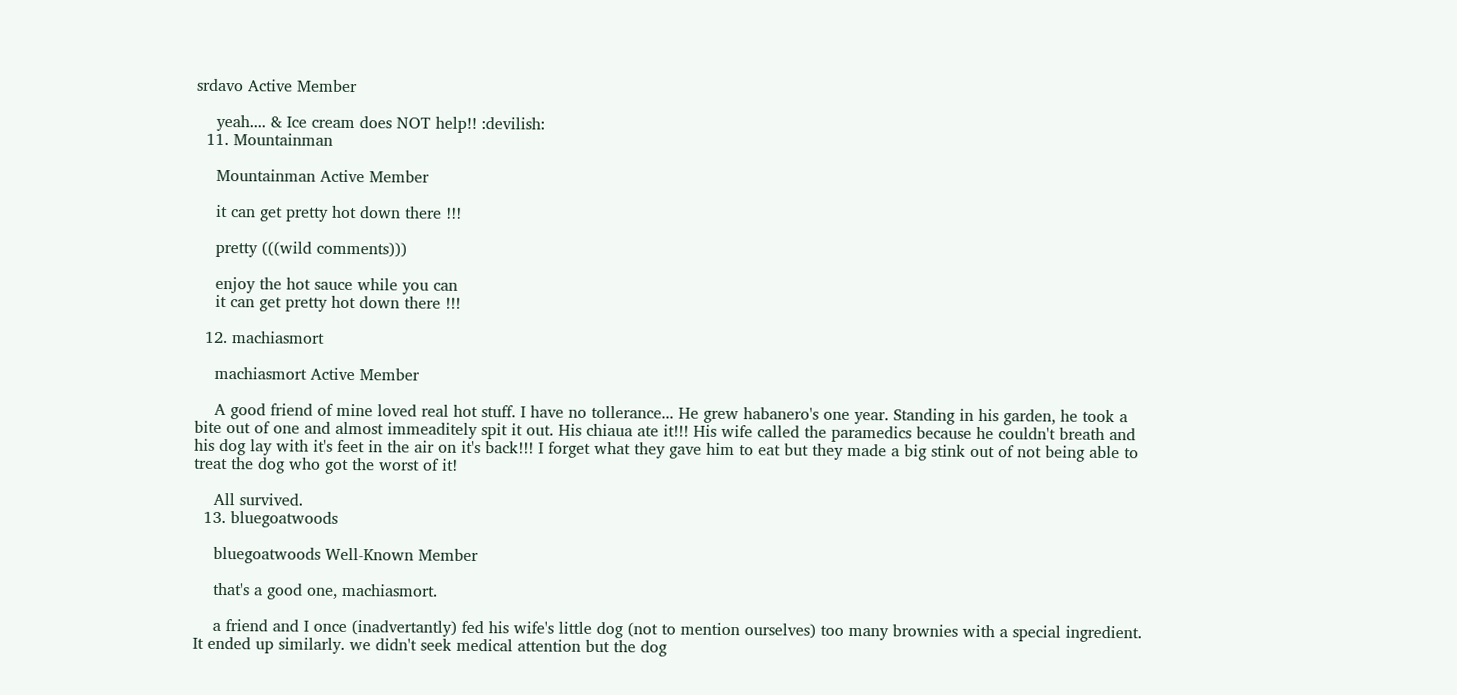srdavo Active Member

    yeah.... & Ice cream does NOT help!! :devilish:
  11. Mountainman

    Mountainman Active Member

    it can get pretty hot down there !!!

    pretty (((wild comments)))

    enjoy the hot sauce while you can
    it can get pretty hot down there !!!

  12. machiasmort

    machiasmort Active Member

    A good friend of mine loved real hot stuff. I have no tollerance... He grew habanero's one year. Standing in his garden, he took a bite out of one and almost immeaditely spit it out. His chiaua ate it!!! His wife called the paramedics because he couldn't breath and his dog lay with it's feet in the air on it's back!!! I forget what they gave him to eat but they made a big stink out of not being able to treat the dog who got the worst of it!

    All survived.
  13. bluegoatwoods

    bluegoatwoods Well-Known Member

    that's a good one, machiasmort.

    a friend and I once (inadvertantly) fed his wife's little dog (not to mention ourselves) too many brownies with a special ingredient. It ended up similarly. we didn't seek medical attention but the dog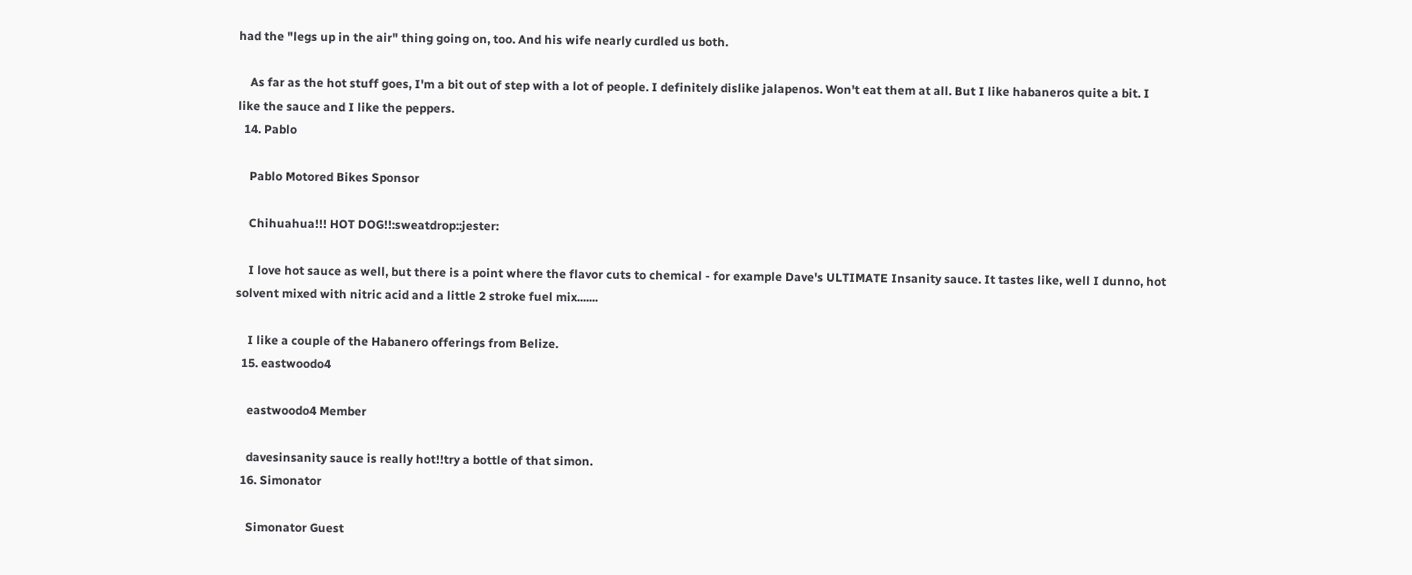had the "legs up in the air" thing going on, too. And his wife nearly curdled us both.

    As far as the hot stuff goes, I'm a bit out of step with a lot of people. I definitely dislike jalapenos. Won't eat them at all. But I like habaneros quite a bit. I like the sauce and I like the peppers.
  14. Pablo

    Pablo Motored Bikes Sponsor

    Chihuahua!!! HOT DOG!!:sweatdrop::jester:

    I love hot sauce as well, but there is a point where the flavor cuts to chemical - for example Dave's ULTIMATE Insanity sauce. It tastes like, well I dunno, hot solvent mixed with nitric acid and a little 2 stroke fuel mix.......

    I like a couple of the Habanero offerings from Belize.
  15. eastwoodo4

    eastwoodo4 Member

    davesinsanity sauce is really hot!!try a bottle of that simon.
  16. Simonator

    Simonator Guest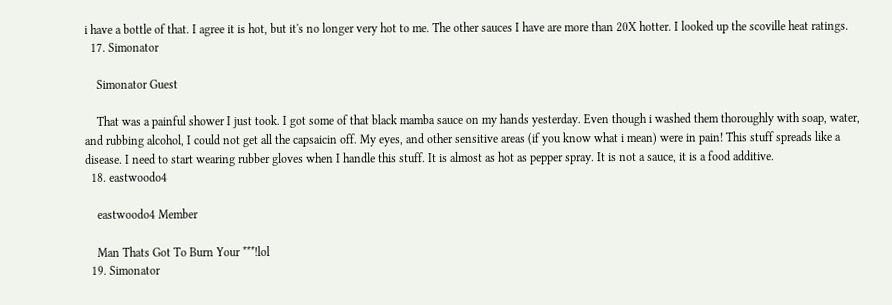i have a bottle of that. I agree it is hot, but it's no longer very hot to me. The other sauces I have are more than 20X hotter. I looked up the scoville heat ratings.
  17. Simonator

    Simonator Guest

    That was a painful shower I just took. I got some of that black mamba sauce on my hands yesterday. Even though i washed them thoroughly with soap, water, and rubbing alcohol, I could not get all the capsaicin off. My eyes, and other sensitive areas (if you know what i mean) were in pain! This stuff spreads like a disease. I need to start wearing rubber gloves when I handle this stuff. It is almost as hot as pepper spray. It is not a sauce, it is a food additive.
  18. eastwoodo4

    eastwoodo4 Member

    Man Thats Got To Burn Your ***!lol
  19. Simonator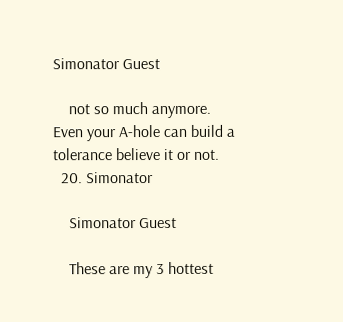Simonator Guest

    not so much anymore. Even your A-hole can build a tolerance believe it or not.
  20. Simonator

    Simonator Guest

    These are my 3 hottest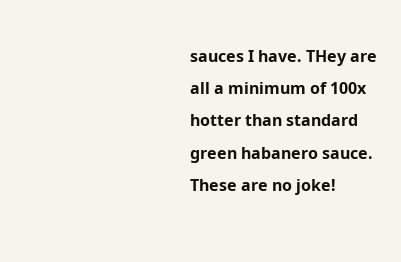sauces I have. THey are all a minimum of 100x hotter than standard green habanero sauce. These are no joke!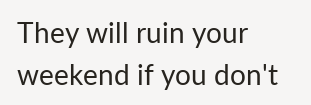They will ruin your weekend if you don't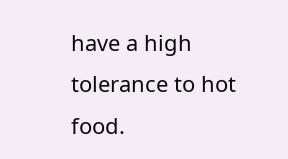have a high tolerance to hot food.